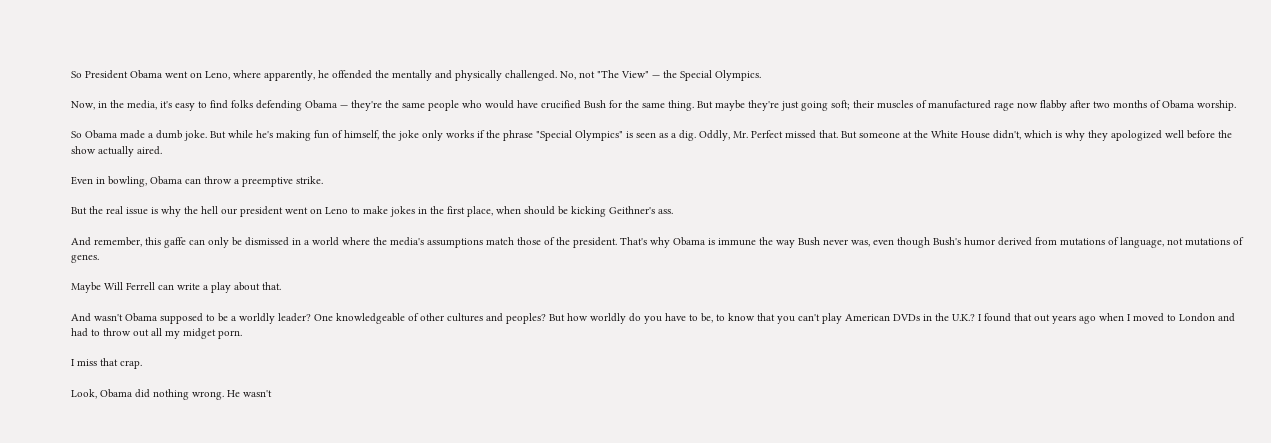So President Obama went on Leno, where apparently, he offended the mentally and physically challenged. No, not "The View" — the Special Olympics.

Now, in the media, it's easy to find folks defending Obama — they're the same people who would have crucified Bush for the same thing. But maybe they're just going soft; their muscles of manufactured rage now flabby after two months of Obama worship.

So Obama made a dumb joke. But while he's making fun of himself, the joke only works if the phrase "Special Olympics" is seen as a dig. Oddly, Mr. Perfect missed that. But someone at the White House didn't, which is why they apologized well before the show actually aired.

Even in bowling, Obama can throw a preemptive strike.

But the real issue is why the hell our president went on Leno to make jokes in the first place, when should be kicking Geithner's ass.

And remember, this gaffe can only be dismissed in a world where the media's assumptions match those of the president. That's why Obama is immune the way Bush never was, even though Bush's humor derived from mutations of language, not mutations of genes.

Maybe Will Ferrell can write a play about that.

And wasn't Obama supposed to be a worldly leader? One knowledgeable of other cultures and peoples? But how worldly do you have to be, to know that you can't play American DVDs in the U.K.? I found that out years ago when I moved to London and had to throw out all my midget porn.

I miss that crap.

Look, Obama did nothing wrong. He wasn't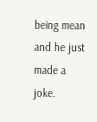being mean and he just made a joke.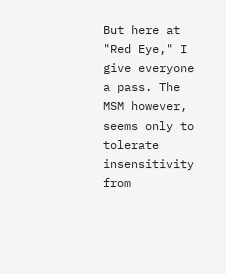But here at "Red Eye," I give everyone a pass. The MSM however, seems only to tolerate insensitivity from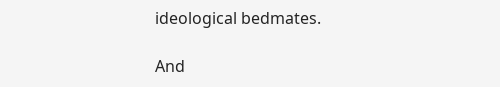ideological bedmates.

And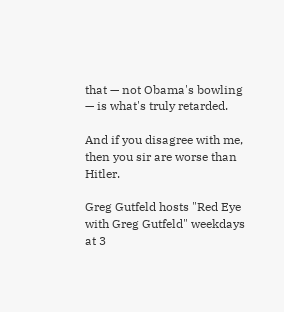that — not Obama's bowling — is what's truly retarded.

And if you disagree with me, then you sir are worse than Hitler.

Greg Gutfeld hosts "Red Eye with Greg Gutfeld" weekdays at 3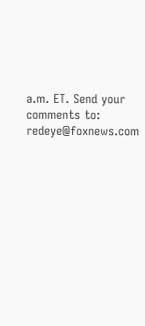a.m. ET. Send your comments to: redeye@foxnews.com